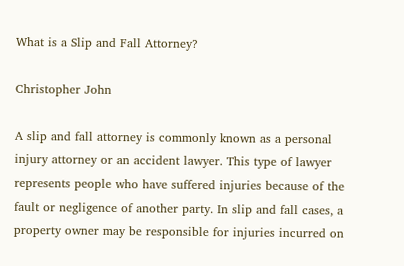What is a Slip and Fall Attorney?

Christopher John

A slip and fall attorney is commonly known as a personal injury attorney or an accident lawyer. This type of lawyer represents people who have suffered injuries because of the fault or negligence of another party. In slip and fall cases, a property owner may be responsible for injuries incurred on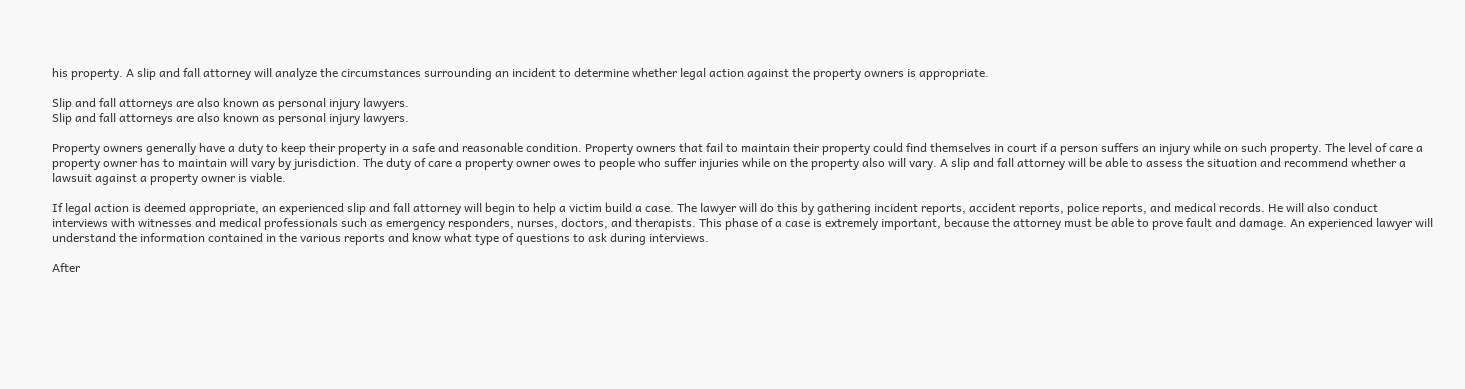his property. A slip and fall attorney will analyze the circumstances surrounding an incident to determine whether legal action against the property owners is appropriate.

Slip and fall attorneys are also known as personal injury lawyers.
Slip and fall attorneys are also known as personal injury lawyers.

Property owners generally have a duty to keep their property in a safe and reasonable condition. Property owners that fail to maintain their property could find themselves in court if a person suffers an injury while on such property. The level of care a property owner has to maintain will vary by jurisdiction. The duty of care a property owner owes to people who suffer injuries while on the property also will vary. A slip and fall attorney will be able to assess the situation and recommend whether a lawsuit against a property owner is viable.

If legal action is deemed appropriate, an experienced slip and fall attorney will begin to help a victim build a case. The lawyer will do this by gathering incident reports, accident reports, police reports, and medical records. He will also conduct interviews with witnesses and medical professionals such as emergency responders, nurses, doctors, and therapists. This phase of a case is extremely important, because the attorney must be able to prove fault and damage. An experienced lawyer will understand the information contained in the various reports and know what type of questions to ask during interviews.

After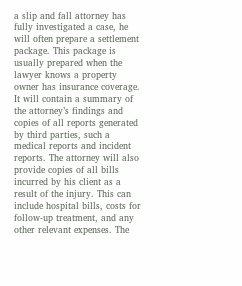a slip and fall attorney has fully investigated a case, he will often prepare a settlement package. This package is usually prepared when the lawyer knows a property owner has insurance coverage. It will contain a summary of the attorney’s findings and copies of all reports generated by third parties, such a medical reports and incident reports. The attorney will also provide copies of all bills incurred by his client as a result of the injury. This can include hospital bills, costs for follow-up treatment, and any other relevant expenses. The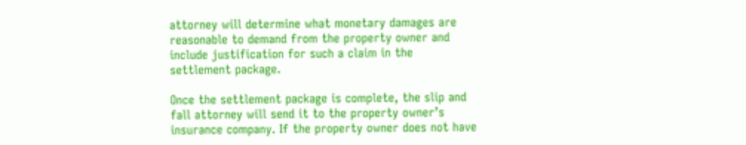attorney will determine what monetary damages are reasonable to demand from the property owner and include justification for such a claim in the settlement package.

Once the settlement package is complete, the slip and fall attorney will send it to the property owner’s insurance company. If the property owner does not have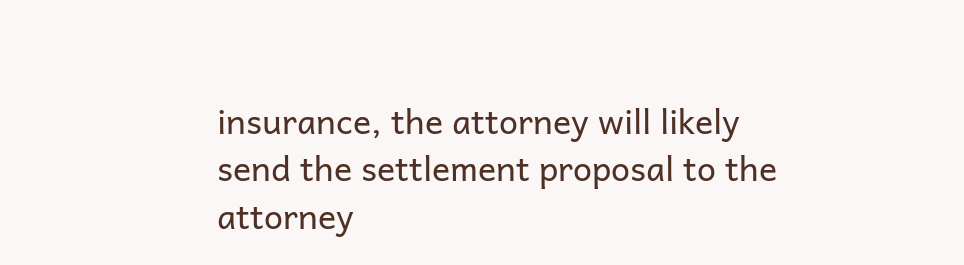insurance, the attorney will likely send the settlement proposal to the attorney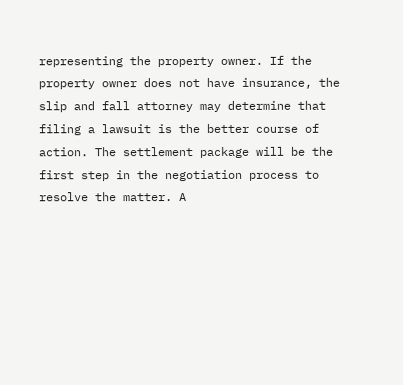representing the property owner. If the property owner does not have insurance, the slip and fall attorney may determine that filing a lawsuit is the better course of action. The settlement package will be the first step in the negotiation process to resolve the matter. A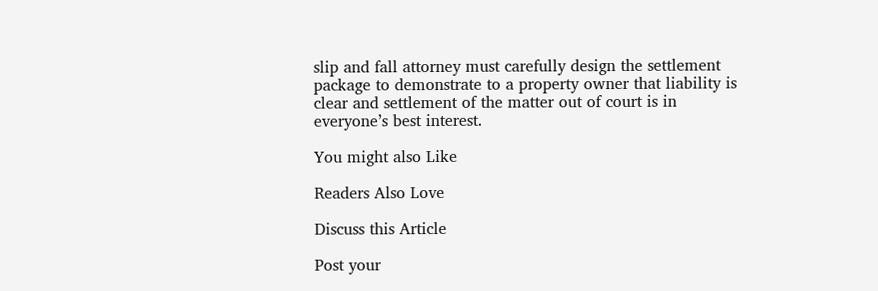slip and fall attorney must carefully design the settlement package to demonstrate to a property owner that liability is clear and settlement of the matter out of court is in everyone’s best interest.

You might also Like

Readers Also Love

Discuss this Article

Post your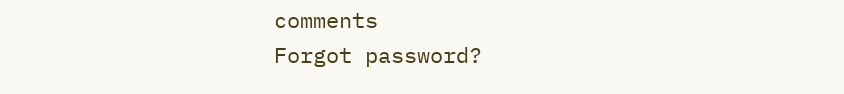comments
Forgot password?